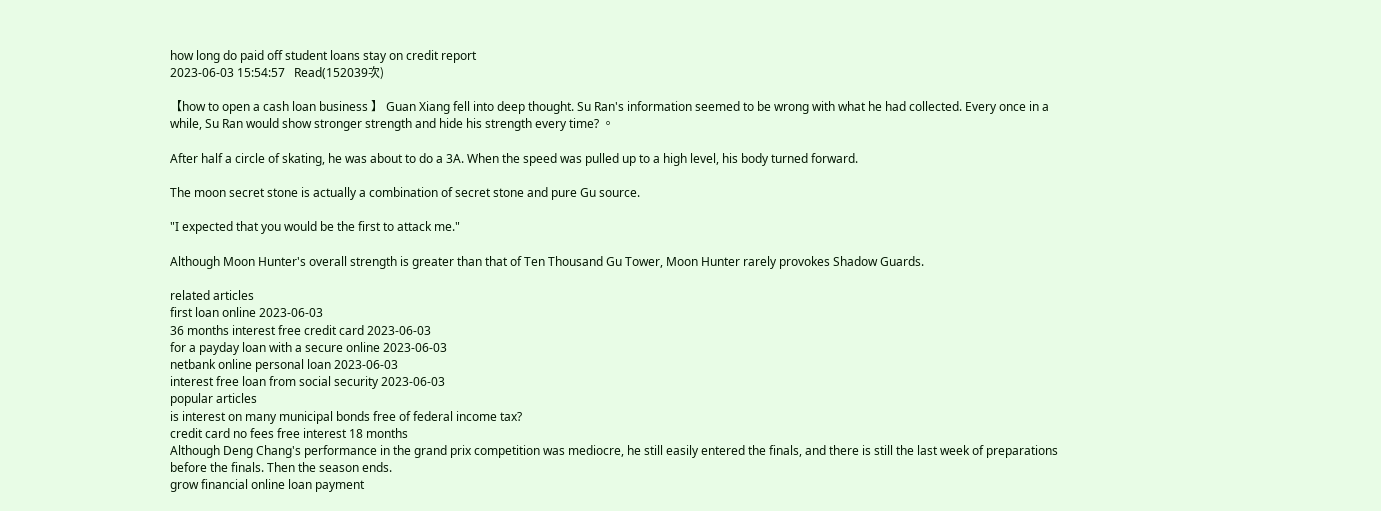how long do paid off student loans stay on credit report
2023-06-03 15:54:57   Read(152039次)

【how to open a cash loan business 】 Guan Xiang fell into deep thought. Su Ran's information seemed to be wrong with what he had collected. Every once in a while, Su Ran would show stronger strength and hide his strength every time? 。

After half a circle of skating, he was about to do a 3A. When the speed was pulled up to a high level, his body turned forward.

The moon secret stone is actually a combination of secret stone and pure Gu source.

"I expected that you would be the first to attack me."

Although Moon Hunter's overall strength is greater than that of Ten Thousand Gu Tower, Moon Hunter rarely provokes Shadow Guards.

related articles
first loan online 2023-06-03
36 months interest free credit card 2023-06-03
for a payday loan with a secure online 2023-06-03
netbank online personal loan 2023-06-03
interest free loan from social security 2023-06-03
popular articles
is interest on many municipal bonds free of federal income tax?
credit card no fees free interest 18 months
Although Deng Chang's performance in the grand prix competition was mediocre, he still easily entered the finals, and there is still the last week of preparations before the finals. Then the season ends.
grow financial online loan payment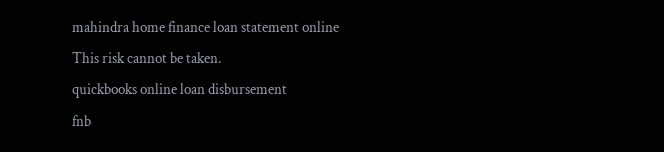mahindra home finance loan statement online
This risk cannot be taken.
quickbooks online loan disbursement
fnb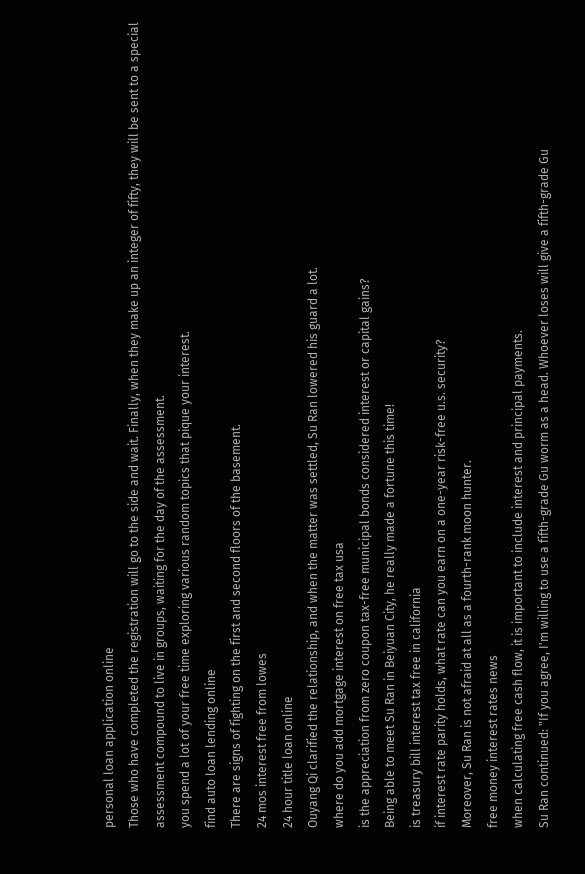personal loan application online
Those who have completed the registration will go to the side and wait. Finally, when they make up an integer of fifty, they will be sent to a special assessment compound to live in groups, waiting for the day of the assessment.
you spend a lot of your free time exploring various random topics that pique your interest.
find auto loan lending online
There are signs of fighting on the first and second floors of the basement.
24 mos interest free from lowes
24 hour title loan online
Ouyang Qi clarified the relationship, and when the matter was settled, Su Ran lowered his guard a lot.
where do you add mortgage interest on free tax usa
is the appreciation from zero coupon tax-free municipal bonds considered interest or capital gains?
Being able to meet Su Ran in Beiyuan City, he really made a fortune this time!
is treasury bill interest tax free in california
if interest rate parity holds, what rate can you earn on a one-year risk-free u.s. security?
Moreover, Su Ran is not afraid at all as a fourth-rank moon hunter.
free money interest rates news
when calculating free cash flow, it is important to include interest and principal payments.
Su Ran continued: "If you agree, I'm willing to use a fifth-grade Gu worm as a head. Whoever loses will give a fifth-grade Gu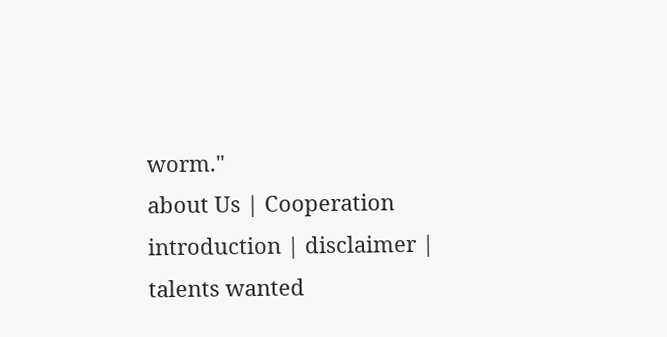worm."
about Us | Cooperation introduction | disclaimer | talents wanted